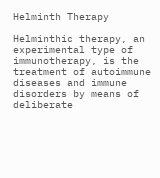Helminth Therapy

Helminthic therapy, an experimental type of immunotherapy, is the treatment of autoimmune diseases and immune disorders by means of deliberate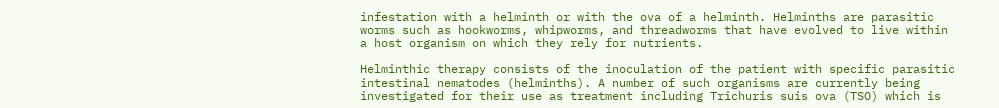infestation with a helminth or with the ova of a helminth. Helminths are parasitic worms such as hookworms, whipworms, and threadworms that have evolved to live within a host organism on which they rely for nutrients.

Helminthic therapy consists of the inoculation of the patient with specific parasitic intestinal nematodes (helminths). A number of such organisms are currently being investigated for their use as treatment including Trichuris suis ova (TSO) which is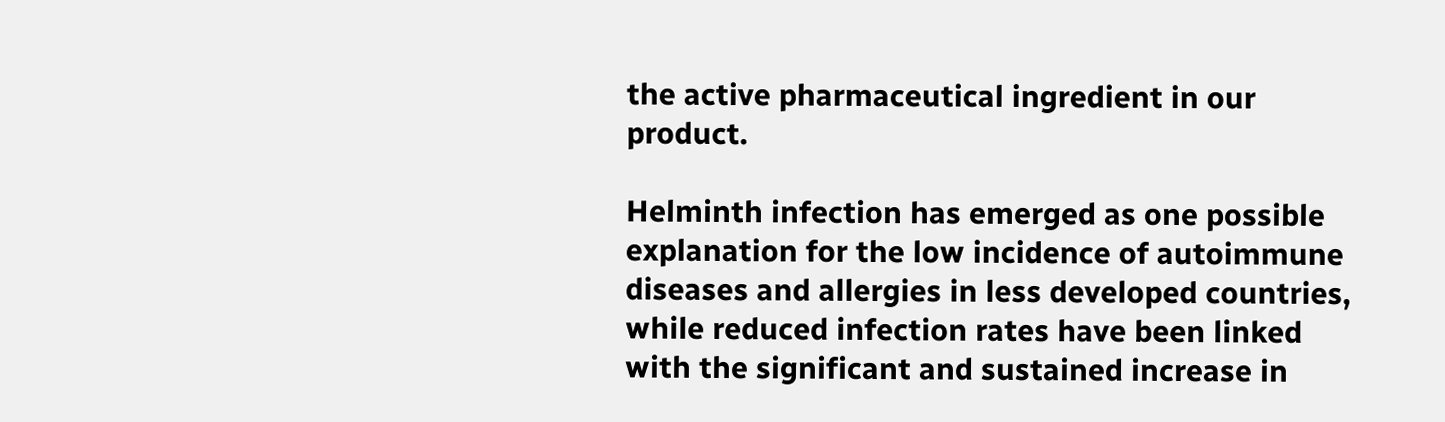the active pharmaceutical ingredient in our product.

Helminth infection has emerged as one possible explanation for the low incidence of autoimmune diseases and allergies in less developed countries, while reduced infection rates have been linked with the significant and sustained increase in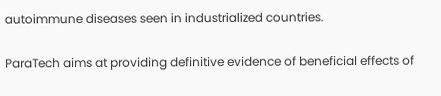autoimmune diseases seen in industrialized countries.

ParaTech aims at providing definitive evidence of beneficial effects of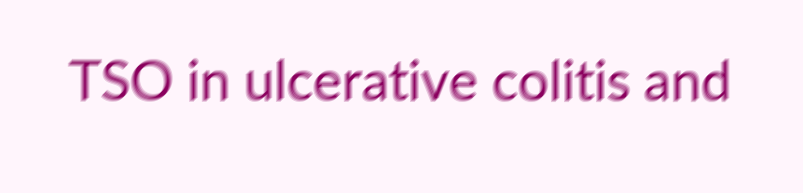TSO in ulcerative colitis and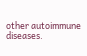other autoimmune diseases.